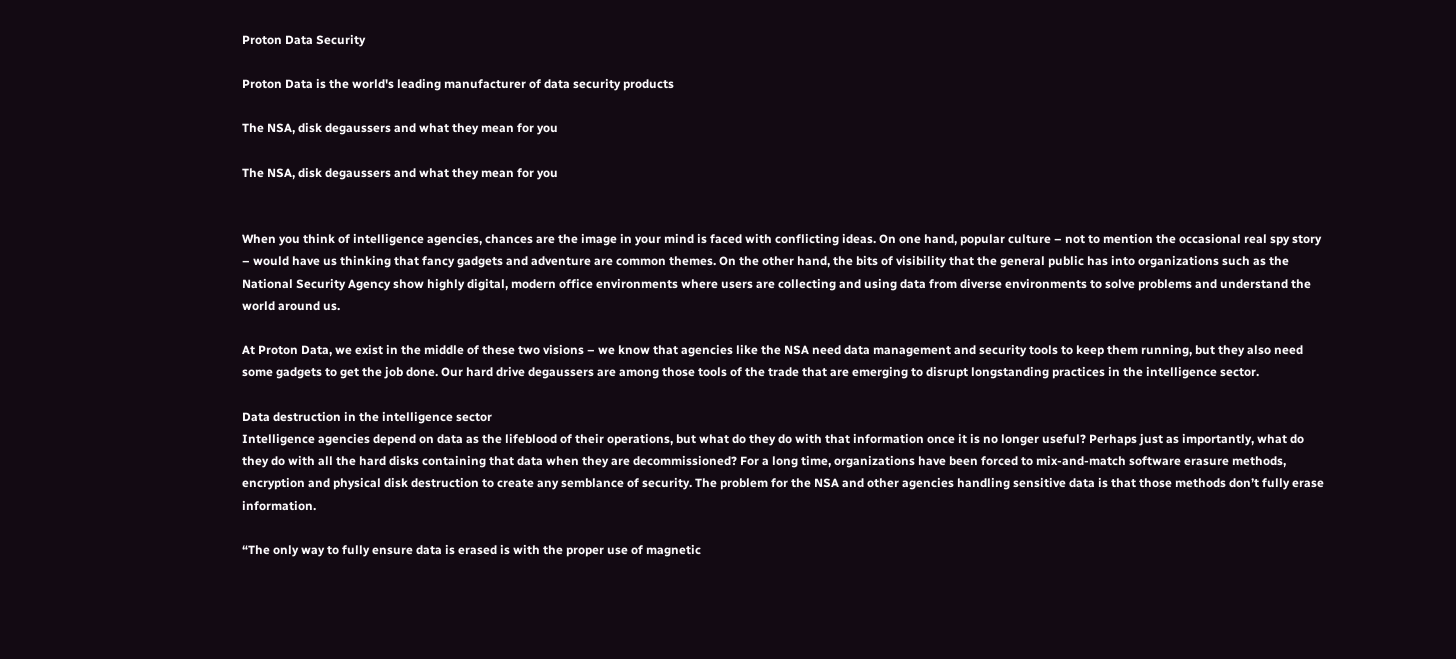Proton Data Security

Proton Data is the world's leading manufacturer of data security products

The NSA, disk degaussers and what they mean for you

The NSA, disk degaussers and what they mean for you


When you think of intelligence agencies, chances are the image in your mind is faced with conflicting ideas. On one hand, popular culture – not to mention the occasional real spy story – would have us thinking that fancy gadgets and adventure are common themes. On the other hand, the bits of visibility that the general public has into organizations such as the National Security Agency show highly digital, modern office environments where users are collecting and using data from diverse environments to solve problems and understand the world around us.

At Proton Data, we exist in the middle of these two visions – we know that agencies like the NSA need data management and security tools to keep them running, but they also need some gadgets to get the job done. Our hard drive degaussers are among those tools of the trade that are emerging to disrupt longstanding practices in the intelligence sector.

Data destruction in the intelligence sector
Intelligence agencies depend on data as the lifeblood of their operations, but what do they do with that information once it is no longer useful? Perhaps just as importantly, what do they do with all the hard disks containing that data when they are decommissioned? For a long time, organizations have been forced to mix-and-match software erasure methods, encryption and physical disk destruction to create any semblance of security. The problem for the NSA and other agencies handling sensitive data is that those methods don’t fully erase information.

“The only way to fully ensure data is erased is with the proper use of magnetic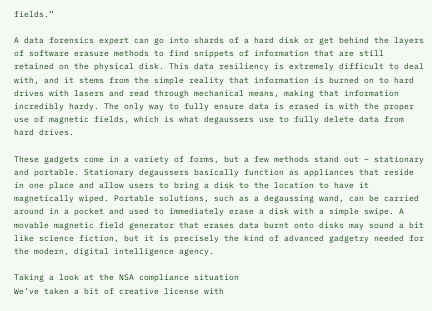fields.”

A data forensics expert can go into shards of a hard disk or get behind the layers of software erasure methods to find snippets of information that are still retained on the physical disk. This data resiliency is extremely difficult to deal with, and it stems from the simple reality that information is burned on to hard drives with lasers and read through mechanical means, making that information incredibly hardy. The only way to fully ensure data is erased is with the proper use of magnetic fields, which is what degaussers use to fully delete data from hard drives.

These gadgets come in a variety of forms, but a few methods stand out – stationary and portable. Stationary degaussers basically function as appliances that reside in one place and allow users to bring a disk to the location to have it magnetically wiped. Portable solutions, such as a degaussing wand, can be carried around in a pocket and used to immediately erase a disk with a simple swipe. A movable magnetic field generator that erases data burnt onto disks may sound a bit like science fiction, but it is precisely the kind of advanced gadgetry needed for the modern, digital intelligence agency.

Taking a look at the NSA compliance situation
We’ve taken a bit of creative license with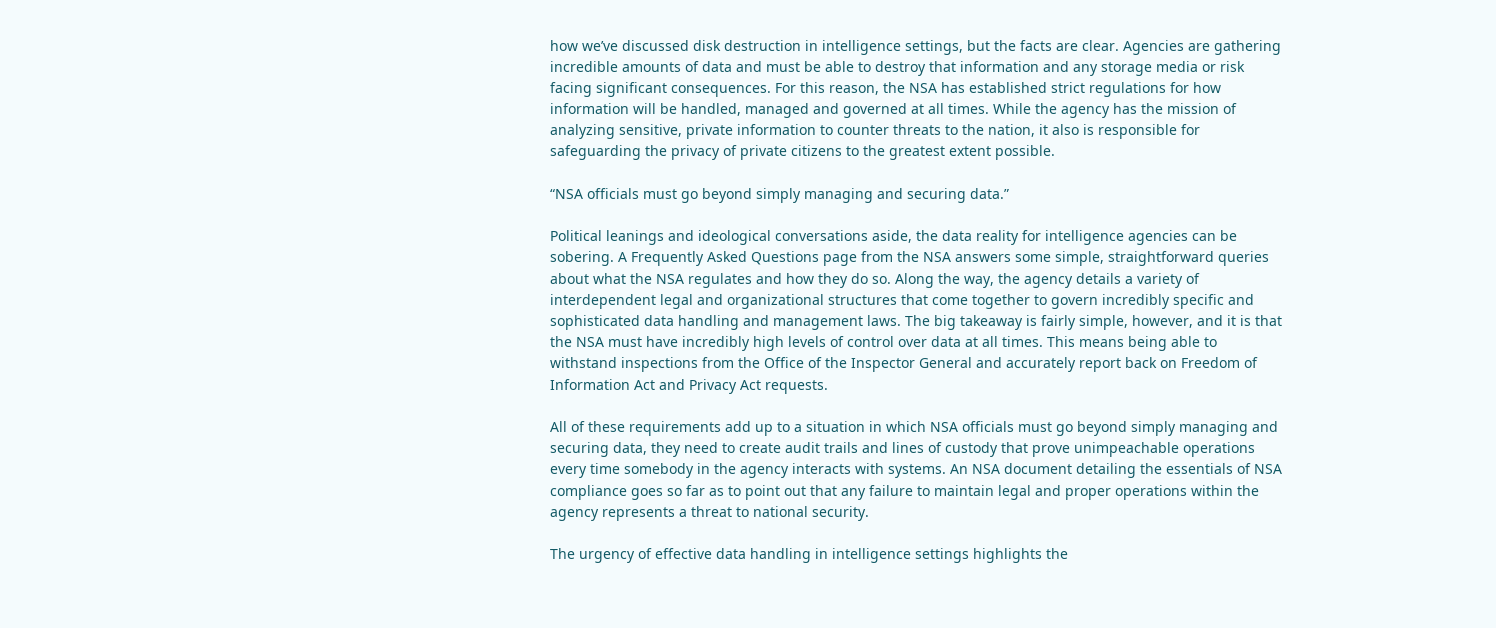how we’ve discussed disk destruction in intelligence settings, but the facts are clear. Agencies are gathering incredible amounts of data and must be able to destroy that information and any storage media or risk facing significant consequences. For this reason, the NSA has established strict regulations for how information will be handled, managed and governed at all times. While the agency has the mission of analyzing sensitive, private information to counter threats to the nation, it also is responsible for safeguarding the privacy of private citizens to the greatest extent possible.

“NSA officials must go beyond simply managing and securing data.”

Political leanings and ideological conversations aside, the data reality for intelligence agencies can be sobering. A Frequently Asked Questions page from the NSA answers some simple, straightforward queries about what the NSA regulates and how they do so. Along the way, the agency details a variety of interdependent legal and organizational structures that come together to govern incredibly specific and sophisticated data handling and management laws. The big takeaway is fairly simple, however, and it is that the NSA must have incredibly high levels of control over data at all times. This means being able to withstand inspections from the Office of the Inspector General and accurately report back on Freedom of Information Act and Privacy Act requests.

All of these requirements add up to a situation in which NSA officials must go beyond simply managing and securing data, they need to create audit trails and lines of custody that prove unimpeachable operations every time somebody in the agency interacts with systems. An NSA document detailing the essentials of NSA compliance goes so far as to point out that any failure to maintain legal and proper operations within the agency represents a threat to national security.

The urgency of effective data handling in intelligence settings highlights the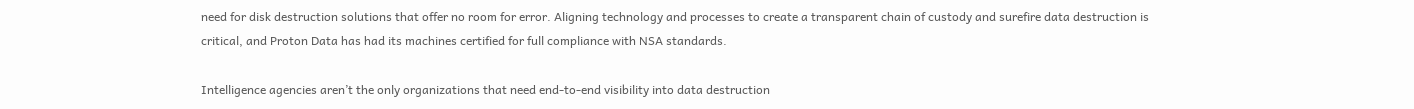need for disk destruction solutions that offer no room for error. Aligning technology and processes to create a transparent chain of custody and surefire data destruction is critical, and Proton Data has had its machines certified for full compliance with NSA standards.

Intelligence agencies aren’t the only organizations that need end-to-end visibility into data destruction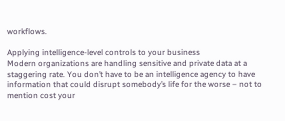workflows.

Applying intelligence-level controls to your business
Modern organizations are handling sensitive and private data at a staggering rate. You don’t have to be an intelligence agency to have information that could disrupt somebody’s life for the worse – not to mention cost your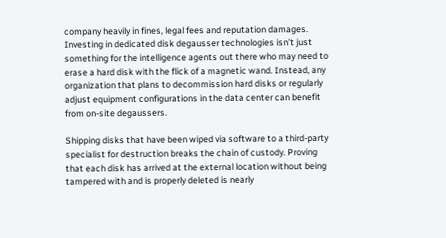company heavily in fines, legal fees and reputation damages. Investing in dedicated disk degausser technologies isn’t just something for the intelligence agents out there who may need to erase a hard disk with the flick of a magnetic wand. Instead, any organization that plans to decommission hard disks or regularly adjust equipment configurations in the data center can benefit from on-site degaussers.

Shipping disks that have been wiped via software to a third-party specialist for destruction breaks the chain of custody. Proving that each disk has arrived at the external location without being tampered with and is properly deleted is nearly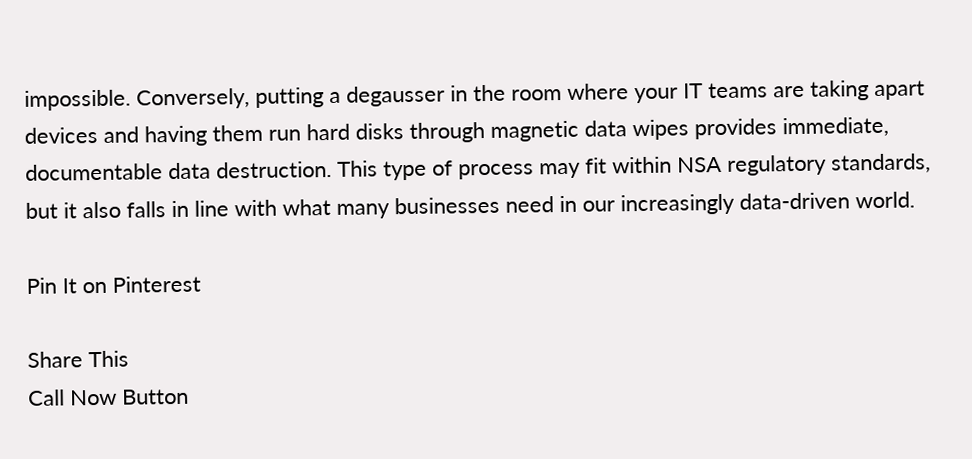impossible. Conversely, putting a degausser in the room where your IT teams are taking apart devices and having them run hard disks through magnetic data wipes provides immediate, documentable data destruction. This type of process may fit within NSA regulatory standards, but it also falls in line with what many businesses need in our increasingly data-driven world.

Pin It on Pinterest

Share This
Call Now Button